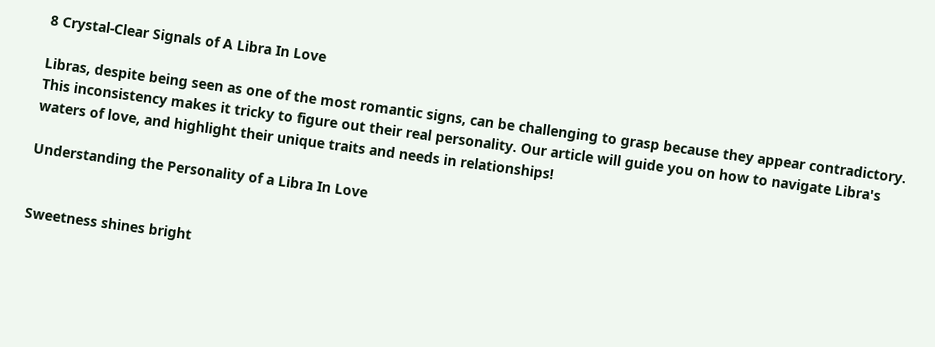8 Crystal-Clear Signals of A Libra In Love

Libras, despite being seen as one of the most romantic signs, can be challenging to grasp because they appear contradictory. This inconsistency makes it tricky to figure out their real personality. Our article will guide you on how to navigate Libra's waters of love, and highlight their unique traits and needs in relationships!

Understanding the Personality of a Libra In Love


Sweetness shines bright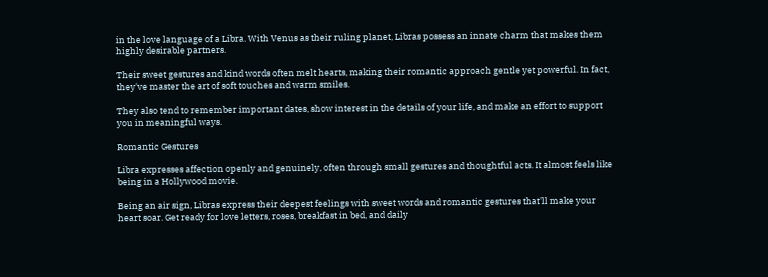in the love language of a Libra. With Venus as their ruling planet, Libras possess an innate charm that makes them highly desirable partners.

Their sweet gestures and kind words often melt hearts, making their romantic approach gentle yet powerful. In fact, they've master the art of soft touches and warm smiles.

They also tend to remember important dates, show interest in the details of your life, and make an effort to support you in meaningful ways.

Romantic Gestures

Libra expresses affection openly and genuinely, often through small gestures and thoughtful acts. It almost feels like being in a Hollywood movie.

Being an air sign, Libras express their deepest feelings with sweet words and romantic gestures that'll make your heart soar. Get ready for love letters, roses, breakfast in bed, and daily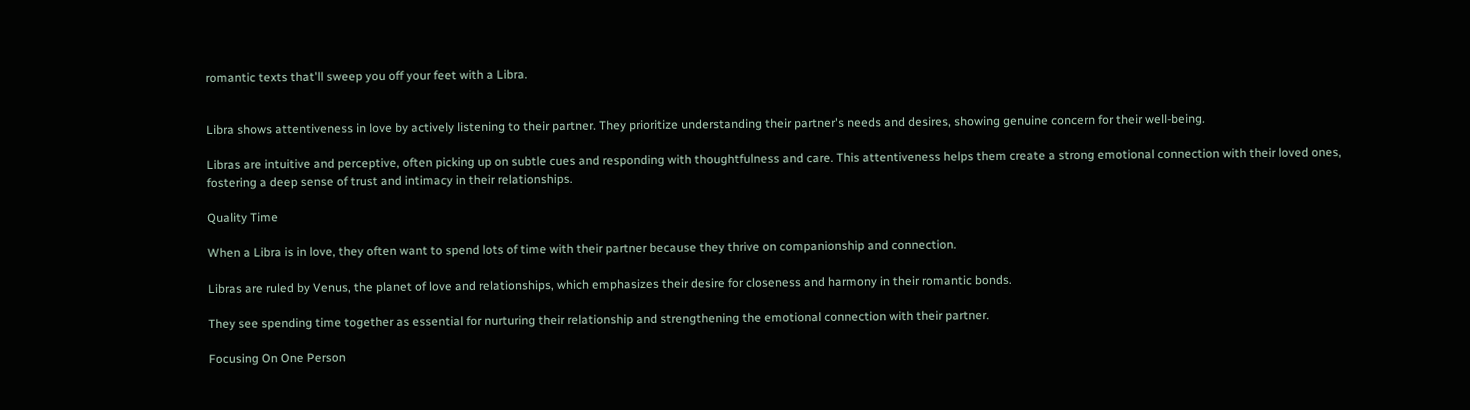romantic texts that'll sweep you off your feet with a Libra.


Libra shows attentiveness in love by actively listening to their partner. They prioritize understanding their partner's needs and desires, showing genuine concern for their well-being.

Libras are intuitive and perceptive, often picking up on subtle cues and responding with thoughtfulness and care. This attentiveness helps them create a strong emotional connection with their loved ones, fostering a deep sense of trust and intimacy in their relationships.

Quality Time

When a Libra is in love, they often want to spend lots of time with their partner because they thrive on companionship and connection.

Libras are ruled by Venus, the planet of love and relationships, which emphasizes their desire for closeness and harmony in their romantic bonds.

They see spending time together as essential for nurturing their relationship and strengthening the emotional connection with their partner.

Focusing On One Person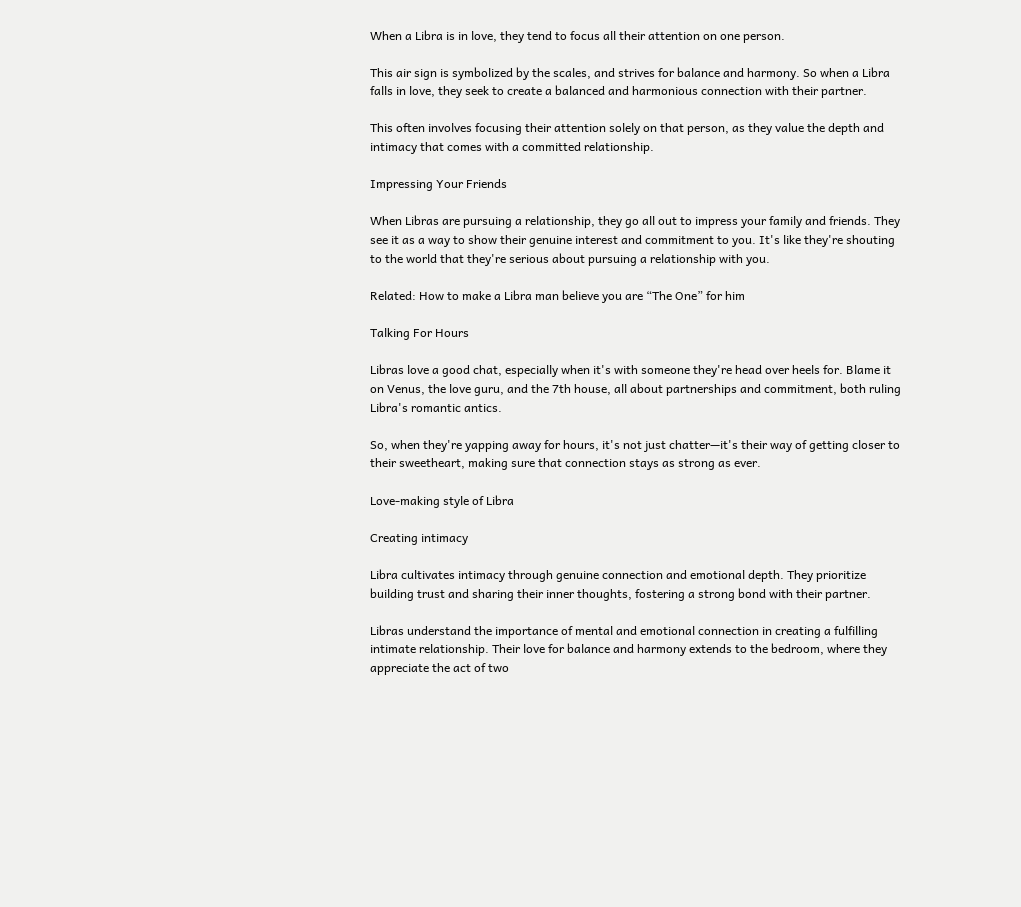When a Libra is in love, they tend to focus all their attention on one person.

This air sign is symbolized by the scales, and strives for balance and harmony. So when a Libra falls in love, they seek to create a balanced and harmonious connection with their partner.

This often involves focusing their attention solely on that person, as they value the depth and intimacy that comes with a committed relationship.

Impressing Your Friends

When Libras are pursuing a relationship, they go all out to impress your family and friends. They see it as a way to show their genuine interest and commitment to you. It's like they're shouting to the world that they're serious about pursuing a relationship with you.

Related: How to make a Libra man believe you are “The One” for him

Talking For Hours

Libras love a good chat, especially when it's with someone they're head over heels for. Blame it on Venus, the love guru, and the 7th house, all about partnerships and commitment, both ruling Libra's romantic antics.

So, when they're yapping away for hours, it's not just chatter—it's their way of getting closer to their sweetheart, making sure that connection stays as strong as ever.

Love-making style of Libra

Creating intimacy

Libra cultivates intimacy through genuine connection and emotional depth. They prioritize building trust and sharing their inner thoughts, fostering a strong bond with their partner.

Libras understand the importance of mental and emotional connection in creating a fulfilling intimate relationship. Their love for balance and harmony extends to the bedroom, where they appreciate the act of two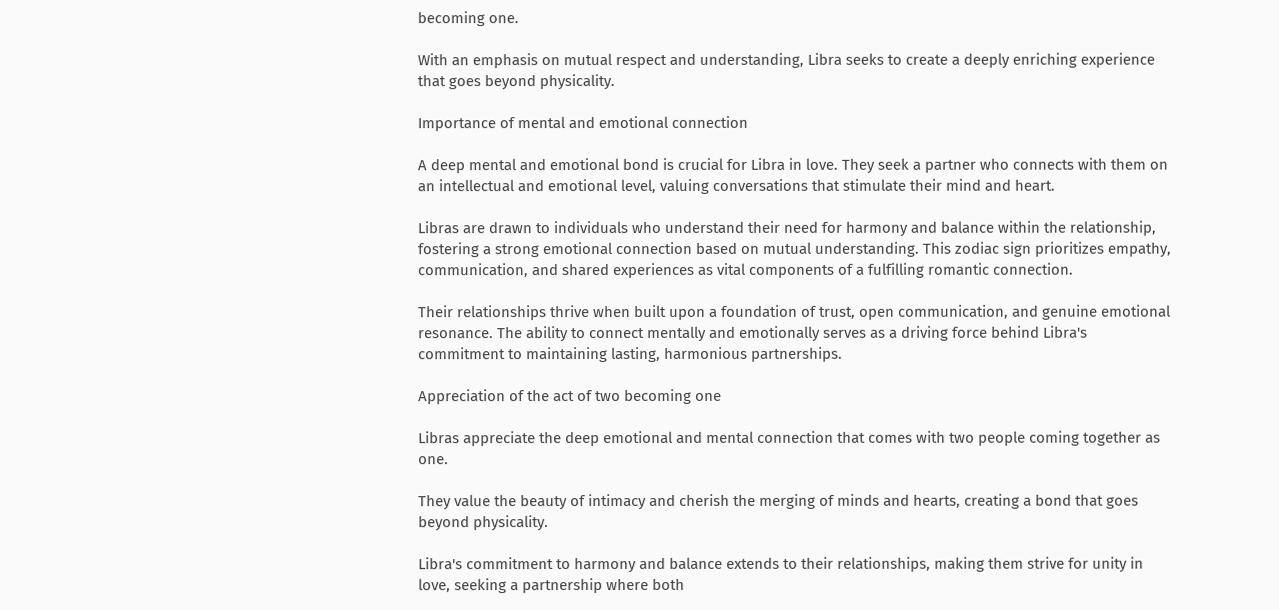becoming one.

With an emphasis on mutual respect and understanding, Libra seeks to create a deeply enriching experience that goes beyond physicality.

Importance of mental and emotional connection

A deep mental and emotional bond is crucial for Libra in love. They seek a partner who connects with them on an intellectual and emotional level, valuing conversations that stimulate their mind and heart.

Libras are drawn to individuals who understand their need for harmony and balance within the relationship, fostering a strong emotional connection based on mutual understanding. This zodiac sign prioritizes empathy, communication, and shared experiences as vital components of a fulfilling romantic connection.

Their relationships thrive when built upon a foundation of trust, open communication, and genuine emotional resonance. The ability to connect mentally and emotionally serves as a driving force behind Libra's commitment to maintaining lasting, harmonious partnerships.

Appreciation of the act of two becoming one

Libras appreciate the deep emotional and mental connection that comes with two people coming together as one.

They value the beauty of intimacy and cherish the merging of minds and hearts, creating a bond that goes beyond physicality.

Libra's commitment to harmony and balance extends to their relationships, making them strive for unity in love, seeking a partnership where both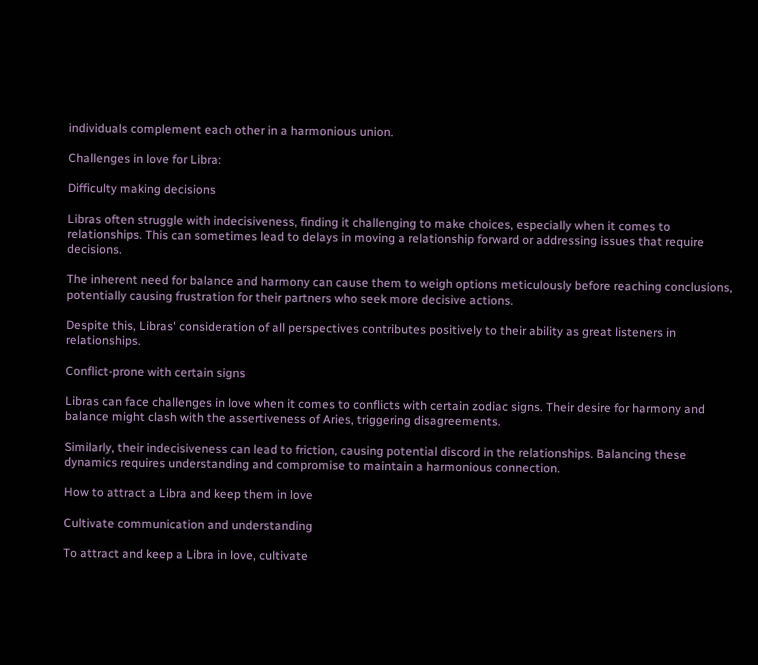individuals complement each other in a harmonious union.

Challenges in love for Libra:

Difficulty making decisions

Libras often struggle with indecisiveness, finding it challenging to make choices, especially when it comes to relationships. This can sometimes lead to delays in moving a relationship forward or addressing issues that require decisions.

The inherent need for balance and harmony can cause them to weigh options meticulously before reaching conclusions, potentially causing frustration for their partners who seek more decisive actions.

Despite this, Libras' consideration of all perspectives contributes positively to their ability as great listeners in relationships.

Conflict-prone with certain signs

Libras can face challenges in love when it comes to conflicts with certain zodiac signs. Their desire for harmony and balance might clash with the assertiveness of Aries, triggering disagreements.

Similarly, their indecisiveness can lead to friction, causing potential discord in the relationships. Balancing these dynamics requires understanding and compromise to maintain a harmonious connection.

How to attract a Libra and keep them in love

Cultivate communication and understanding

To attract and keep a Libra in love, cultivate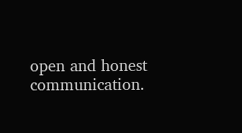open and honest communication.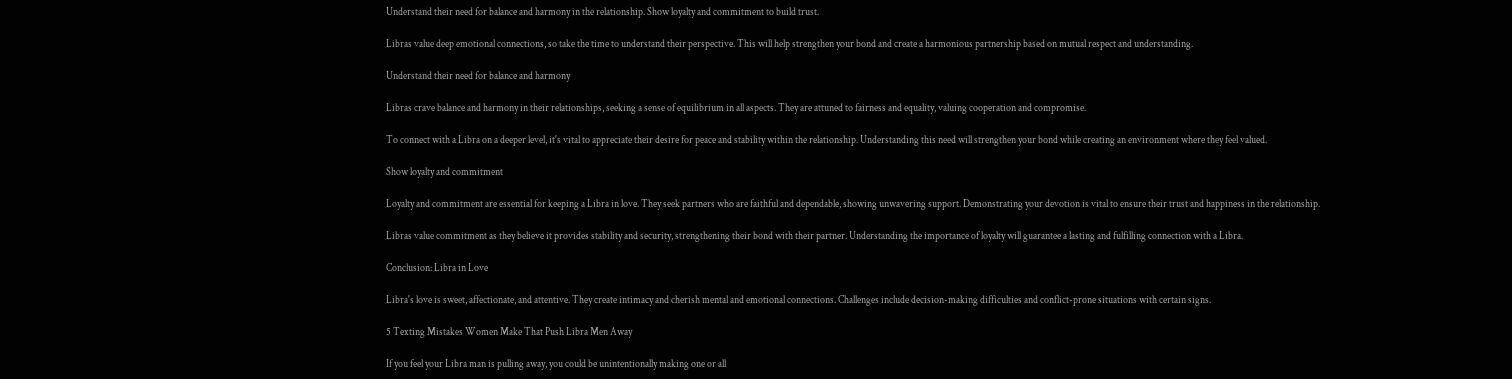Understand their need for balance and harmony in the relationship. Show loyalty and commitment to build trust.

Libras value deep emotional connections, so take the time to understand their perspective. This will help strengthen your bond and create a harmonious partnership based on mutual respect and understanding.

Understand their need for balance and harmony

Libras crave balance and harmony in their relationships, seeking a sense of equilibrium in all aspects. They are attuned to fairness and equality, valuing cooperation and compromise.

To connect with a Libra on a deeper level, it's vital to appreciate their desire for peace and stability within the relationship. Understanding this need will strengthen your bond while creating an environment where they feel valued.

Show loyalty and commitment

Loyalty and commitment are essential for keeping a Libra in love. They seek partners who are faithful and dependable, showing unwavering support. Demonstrating your devotion is vital to ensure their trust and happiness in the relationship.

Libras value commitment as they believe it provides stability and security, strengthening their bond with their partner. Understanding the importance of loyalty will guarantee a lasting and fulfilling connection with a Libra.

Conclusion: Libra in Love

Libra's love is sweet, affectionate, and attentive. They create intimacy and cherish mental and emotional connections. Challenges include decision-making difficulties and conflict-prone situations with certain signs.

5 Texting Mistakes Women Make That Push Libra Men Away

If you feel your Libra man is pulling away, you could be unintentionally making one or all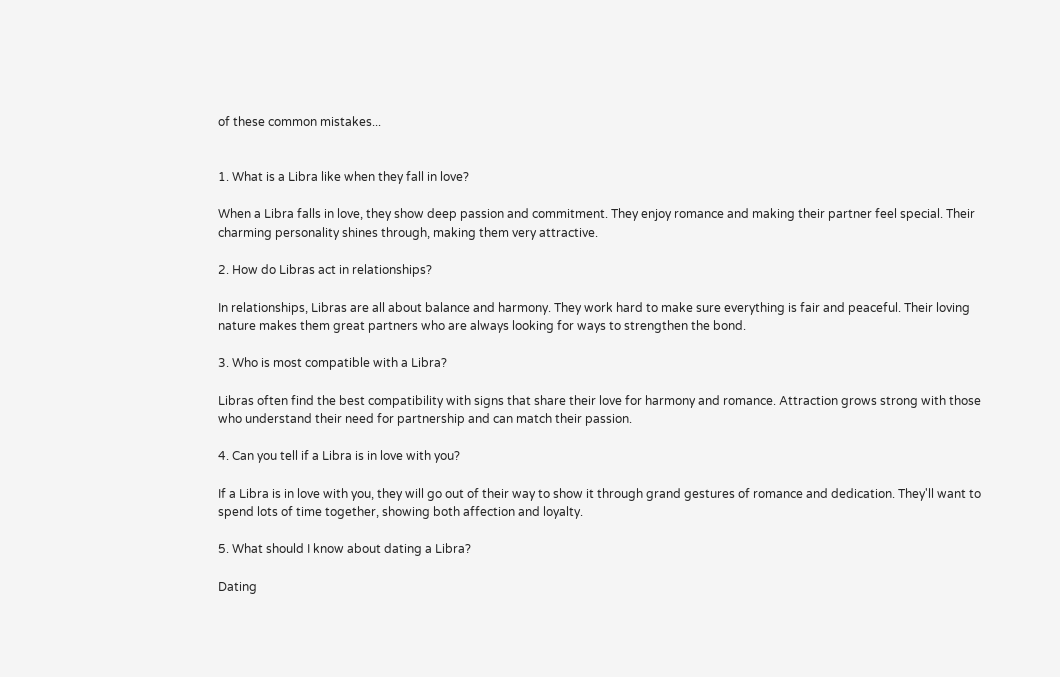of these common mistakes...


1. What is a Libra like when they fall in love?

When a Libra falls in love, they show deep passion and commitment. They enjoy romance and making their partner feel special. Their charming personality shines through, making them very attractive.

2. How do Libras act in relationships?

In relationships, Libras are all about balance and harmony. They work hard to make sure everything is fair and peaceful. Their loving nature makes them great partners who are always looking for ways to strengthen the bond.

3. Who is most compatible with a Libra?

Libras often find the best compatibility with signs that share their love for harmony and romance. Attraction grows strong with those who understand their need for partnership and can match their passion.

4. Can you tell if a Libra is in love with you?

If a Libra is in love with you, they will go out of their way to show it through grand gestures of romance and dedication. They'll want to spend lots of time together, showing both affection and loyalty.

5. What should I know about dating a Libra?

Dating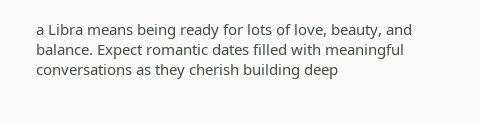a Libra means being ready for lots of love, beauty, and balance. Expect romantic dates filled with meaningful conversations as they cherish building deep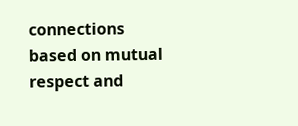connections based on mutual respect and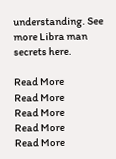understanding. See more Libra man secrets here.

Read More
Read More
Read More
Read More
Read More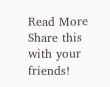Read More
Share this with your friends!